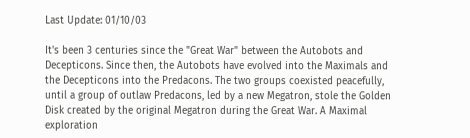Last Update: 01/10/03

It's been 3 centuries since the "Great War" between the Autobots and Decepticons. Since then, the Autobots have evolved into the Maximals and the Decepticons into the Predacons. The two groups coexisted peacefully, until a group of outlaw Predacons, led by a new Megatron, stole the Golden Disk created by the original Megatron during the Great War. A Maximal exploration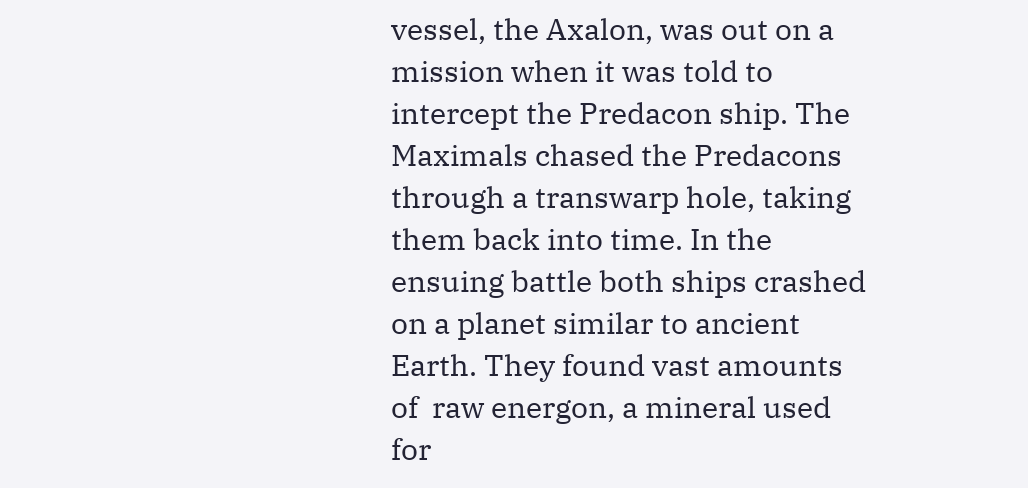vessel, the Axalon, was out on a mission when it was told to intercept the Predacon ship. The Maximals chased the Predacons through a transwarp hole, taking them back into time. In the ensuing battle both ships crashed on a planet similar to ancient Earth. They found vast amounts of  raw energon, a mineral used for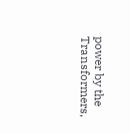power by the Transformers,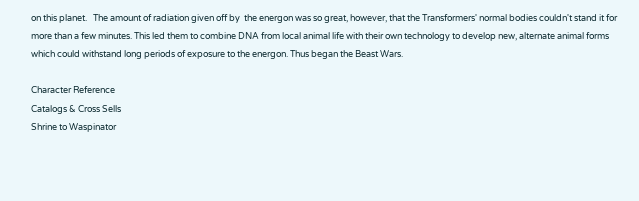on this planet.   The amount of radiation given off by  the energon was so great, however, that the Transformers' normal bodies couldn't stand it for more than a few minutes. This led them to combine DNA from local animal life with their own technology to develop new, alternate animal forms which could withstand long periods of exposure to the energon. Thus began the Beast Wars.

Character Reference
Catalogs & Cross Sells
Shrine to Waspinator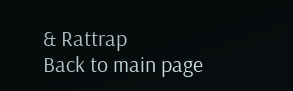& Rattrap
Back to main page